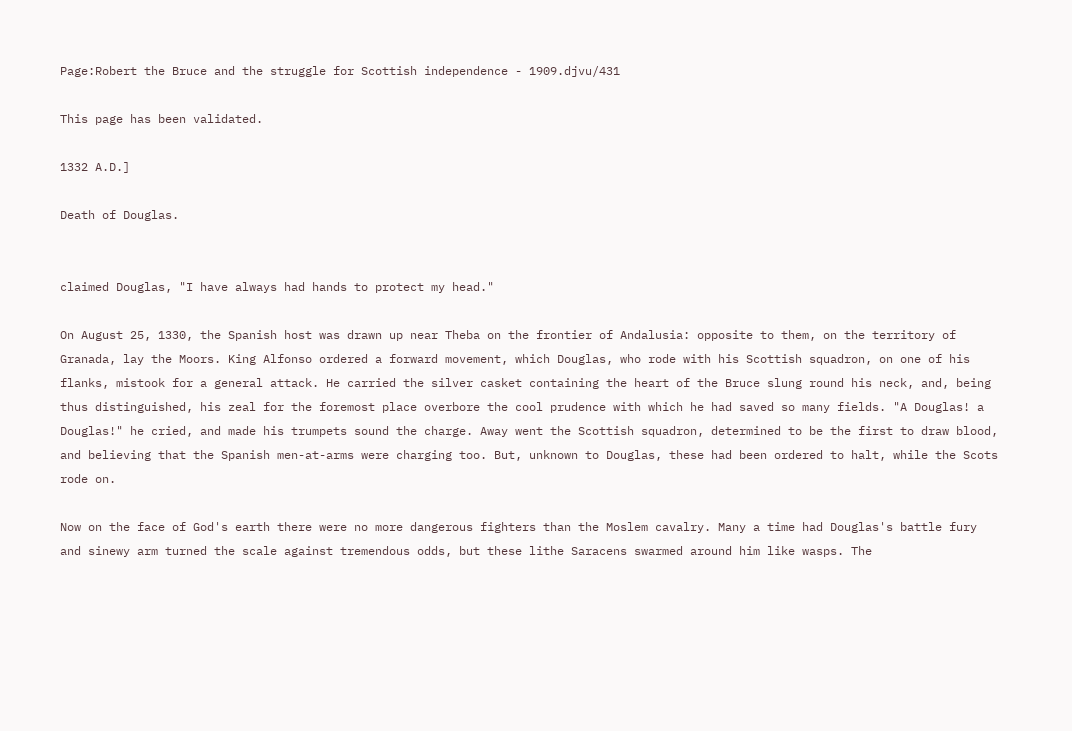Page:Robert the Bruce and the struggle for Scottish independence - 1909.djvu/431

This page has been validated.

1332 A.D.]

Death of Douglas.


claimed Douglas, "I have always had hands to protect my head."

On August 25, 1330, the Spanish host was drawn up near Theba on the frontier of Andalusia: opposite to them, on the territory of Granada, lay the Moors. King Alfonso ordered a forward movement, which Douglas, who rode with his Scottish squadron, on one of his flanks, mistook for a general attack. He carried the silver casket containing the heart of the Bruce slung round his neck, and, being thus distinguished, his zeal for the foremost place overbore the cool prudence with which he had saved so many fields. "A Douglas! a Douglas!" he cried, and made his trumpets sound the charge. Away went the Scottish squadron, determined to be the first to draw blood, and believing that the Spanish men-at-arms were charging too. But, unknown to Douglas, these had been ordered to halt, while the Scots rode on.

Now on the face of God's earth there were no more dangerous fighters than the Moslem cavalry. Many a time had Douglas's battle fury and sinewy arm turned the scale against tremendous odds, but these lithe Saracens swarmed around him like wasps. The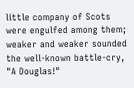little company of Scots were engulfed among them; weaker and weaker sounded the well-known battle-cry, "A Douglas!"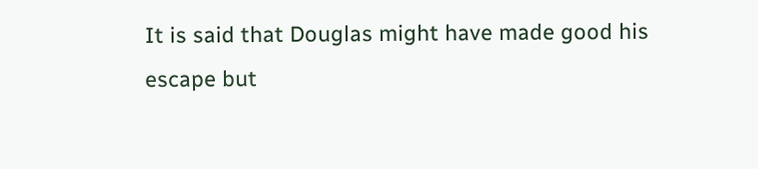It is said that Douglas might have made good his escape but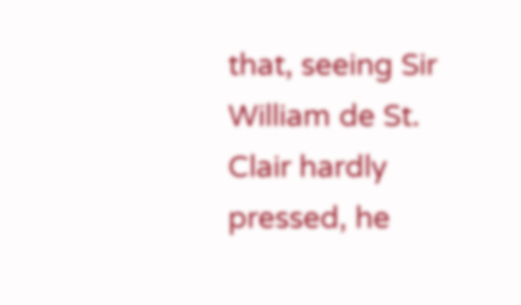that, seeing Sir William de St. Clair hardly pressed, he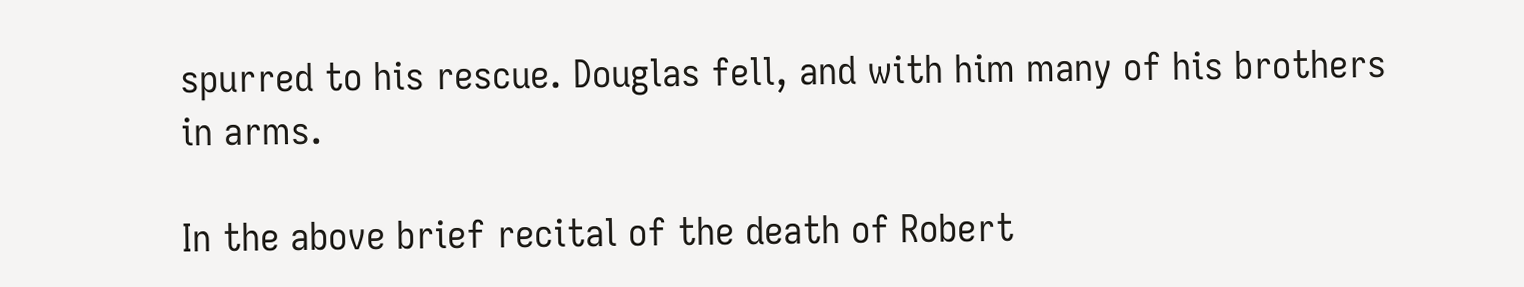spurred to his rescue. Douglas fell, and with him many of his brothers in arms.

In the above brief recital of the death of Robert